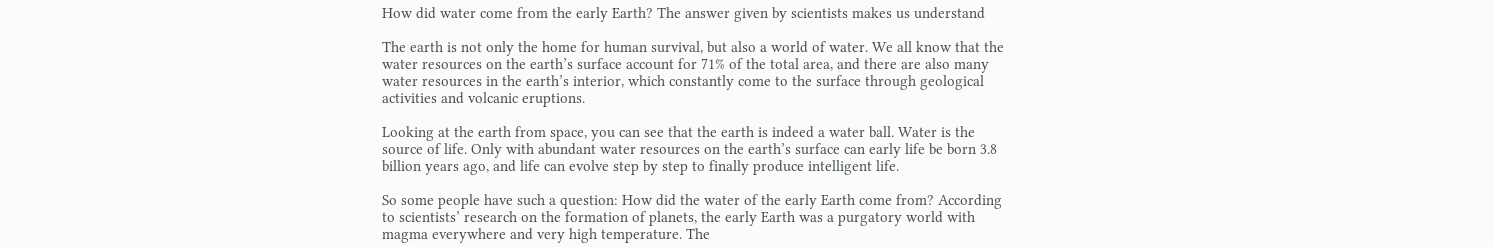How did water come from the early Earth? The answer given by scientists makes us understand

The earth is not only the home for human survival, but also a world of water. We all know that the water resources on the earth’s surface account for 71% of the total area, and there are also many water resources in the earth’s interior, which constantly come to the surface through geological activities and volcanic eruptions.

Looking at the earth from space, you can see that the earth is indeed a water ball. Water is the source of life. Only with abundant water resources on the earth’s surface can early life be born 3.8 billion years ago, and life can evolve step by step to finally produce intelligent life.

So some people have such a question: How did the water of the early Earth come from? According to scientists’ research on the formation of planets, the early Earth was a purgatory world with magma everywhere and very high temperature. The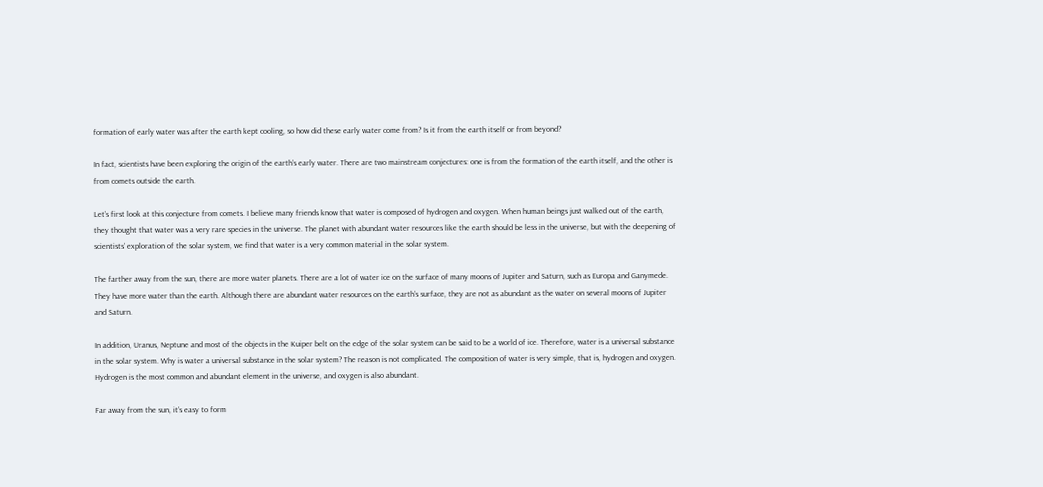formation of early water was after the earth kept cooling, so how did these early water come from? Is it from the earth itself or from beyond?

In fact, scientists have been exploring the origin of the earth’s early water. There are two mainstream conjectures: one is from the formation of the earth itself, and the other is from comets outside the earth.

Let’s first look at this conjecture from comets. I believe many friends know that water is composed of hydrogen and oxygen. When human beings just walked out of the earth, they thought that water was a very rare species in the universe. The planet with abundant water resources like the earth should be less in the universe, but with the deepening of scientists’ exploration of the solar system, we find that water is a very common material in the solar system.

The farther away from the sun, there are more water planets. There are a lot of water ice on the surface of many moons of Jupiter and Saturn, such as Europa and Ganymede. They have more water than the earth. Although there are abundant water resources on the earth’s surface, they are not as abundant as the water on several moons of Jupiter and Saturn.

In addition, Uranus, Neptune and most of the objects in the Kuiper belt on the edge of the solar system can be said to be a world of ice. Therefore, water is a universal substance in the solar system. Why is water a universal substance in the solar system? The reason is not complicated. The composition of water is very simple, that is, hydrogen and oxygen. Hydrogen is the most common and abundant element in the universe, and oxygen is also abundant.

Far away from the sun, it’s easy to form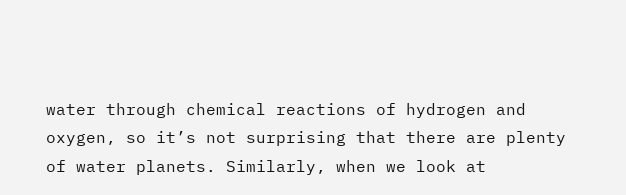water through chemical reactions of hydrogen and oxygen, so it’s not surprising that there are plenty of water planets. Similarly, when we look at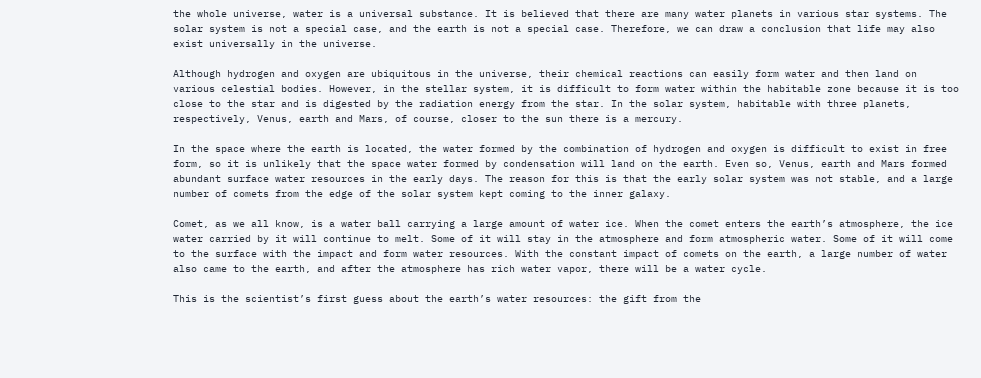the whole universe, water is a universal substance. It is believed that there are many water planets in various star systems. The solar system is not a special case, and the earth is not a special case. Therefore, we can draw a conclusion that life may also exist universally in the universe.

Although hydrogen and oxygen are ubiquitous in the universe, their chemical reactions can easily form water and then land on various celestial bodies. However, in the stellar system, it is difficult to form water within the habitable zone because it is too close to the star and is digested by the radiation energy from the star. In the solar system, habitable with three planets, respectively, Venus, earth and Mars, of course, closer to the sun there is a mercury.

In the space where the earth is located, the water formed by the combination of hydrogen and oxygen is difficult to exist in free form, so it is unlikely that the space water formed by condensation will land on the earth. Even so, Venus, earth and Mars formed abundant surface water resources in the early days. The reason for this is that the early solar system was not stable, and a large number of comets from the edge of the solar system kept coming to the inner galaxy.

Comet, as we all know, is a water ball carrying a large amount of water ice. When the comet enters the earth’s atmosphere, the ice water carried by it will continue to melt. Some of it will stay in the atmosphere and form atmospheric water. Some of it will come to the surface with the impact and form water resources. With the constant impact of comets on the earth, a large number of water also came to the earth, and after the atmosphere has rich water vapor, there will be a water cycle.

This is the scientist’s first guess about the earth’s water resources: the gift from the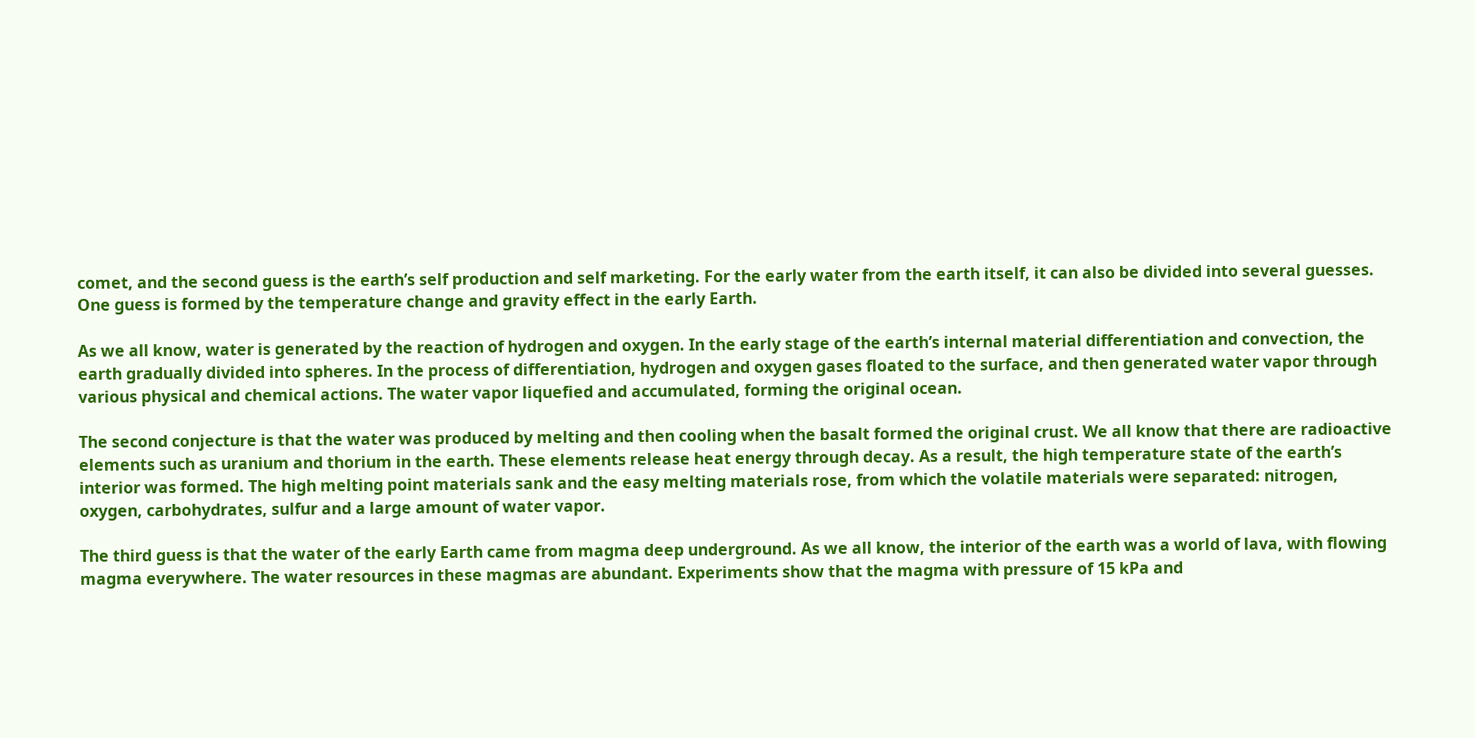comet, and the second guess is the earth’s self production and self marketing. For the early water from the earth itself, it can also be divided into several guesses. One guess is formed by the temperature change and gravity effect in the early Earth.

As we all know, water is generated by the reaction of hydrogen and oxygen. In the early stage of the earth’s internal material differentiation and convection, the earth gradually divided into spheres. In the process of differentiation, hydrogen and oxygen gases floated to the surface, and then generated water vapor through various physical and chemical actions. The water vapor liquefied and accumulated, forming the original ocean.

The second conjecture is that the water was produced by melting and then cooling when the basalt formed the original crust. We all know that there are radioactive elements such as uranium and thorium in the earth. These elements release heat energy through decay. As a result, the high temperature state of the earth’s interior was formed. The high melting point materials sank and the easy melting materials rose, from which the volatile materials were separated: nitrogen, oxygen, carbohydrates, sulfur and a large amount of water vapor.

The third guess is that the water of the early Earth came from magma deep underground. As we all know, the interior of the earth was a world of lava, with flowing magma everywhere. The water resources in these magmas are abundant. Experiments show that the magma with pressure of 15 kPa and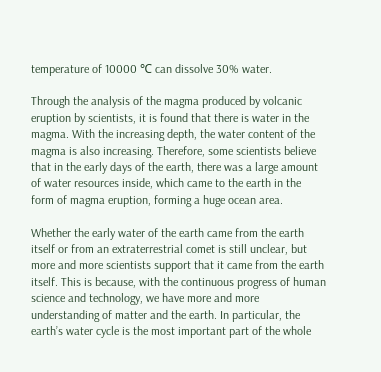temperature of 10000 ℃ can dissolve 30% water.

Through the analysis of the magma produced by volcanic eruption by scientists, it is found that there is water in the magma. With the increasing depth, the water content of the magma is also increasing. Therefore, some scientists believe that in the early days of the earth, there was a large amount of water resources inside, which came to the earth in the form of magma eruption, forming a huge ocean area.

Whether the early water of the earth came from the earth itself or from an extraterrestrial comet is still unclear, but more and more scientists support that it came from the earth itself. This is because, with the continuous progress of human science and technology, we have more and more understanding of matter and the earth. In particular, the earth’s water cycle is the most important part of the whole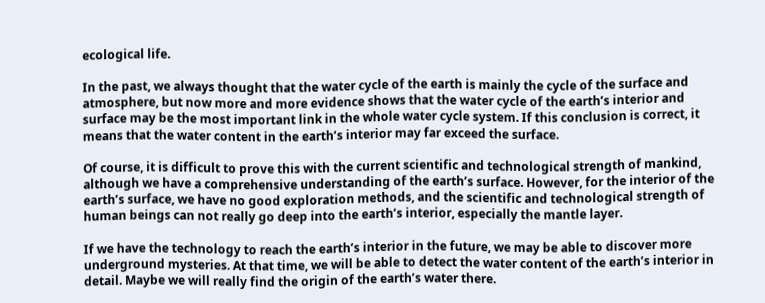ecological life.

In the past, we always thought that the water cycle of the earth is mainly the cycle of the surface and atmosphere, but now more and more evidence shows that the water cycle of the earth’s interior and surface may be the most important link in the whole water cycle system. If this conclusion is correct, it means that the water content in the earth’s interior may far exceed the surface.

Of course, it is difficult to prove this with the current scientific and technological strength of mankind, although we have a comprehensive understanding of the earth’s surface. However, for the interior of the earth’s surface, we have no good exploration methods, and the scientific and technological strength of human beings can not really go deep into the earth’s interior, especially the mantle layer.

If we have the technology to reach the earth’s interior in the future, we may be able to discover more underground mysteries. At that time, we will be able to detect the water content of the earth’s interior in detail. Maybe we will really find the origin of the earth’s water there.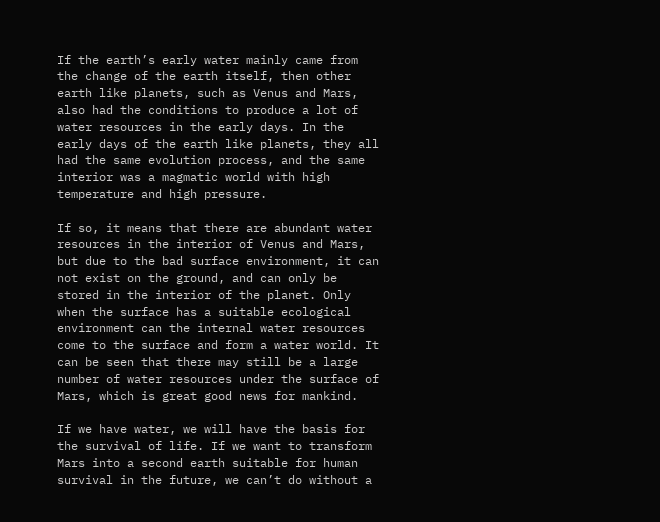If the earth’s early water mainly came from the change of the earth itself, then other earth like planets, such as Venus and Mars, also had the conditions to produce a lot of water resources in the early days. In the early days of the earth like planets, they all had the same evolution process, and the same interior was a magmatic world with high temperature and high pressure.

If so, it means that there are abundant water resources in the interior of Venus and Mars, but due to the bad surface environment, it can not exist on the ground, and can only be stored in the interior of the planet. Only when the surface has a suitable ecological environment can the internal water resources come to the surface and form a water world. It can be seen that there may still be a large number of water resources under the surface of Mars, which is great good news for mankind.

If we have water, we will have the basis for the survival of life. If we want to transform Mars into a second earth suitable for human survival in the future, we can’t do without a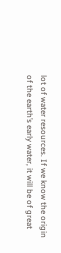lot of water resources. If we know the origin of the earth’s early water, it will be of great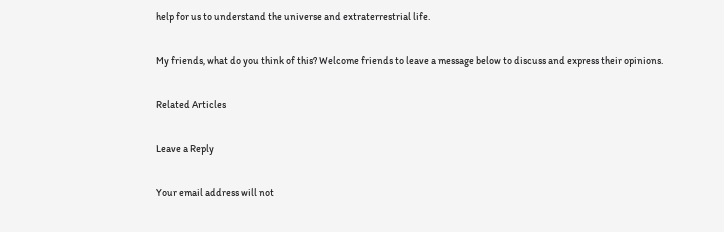help for us to understand the universe and extraterrestrial life.

My friends, what do you think of this? Welcome friends to leave a message below to discuss and express their opinions.

Related Articles

Leave a Reply

Your email address will not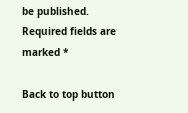be published. Required fields are marked *

Back to top button